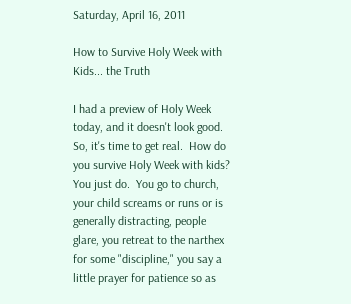Saturday, April 16, 2011

How to Survive Holy Week with Kids... the Truth

I had a preview of Holy Week today, and it doesn't look good.  So, it's time to get real.  How do you survive Holy Week with kids?  You just do.  You go to church, your child screams or runs or is generally distracting, people glare, you retreat to the narthex for some "discipline," you say a little prayer for patience so as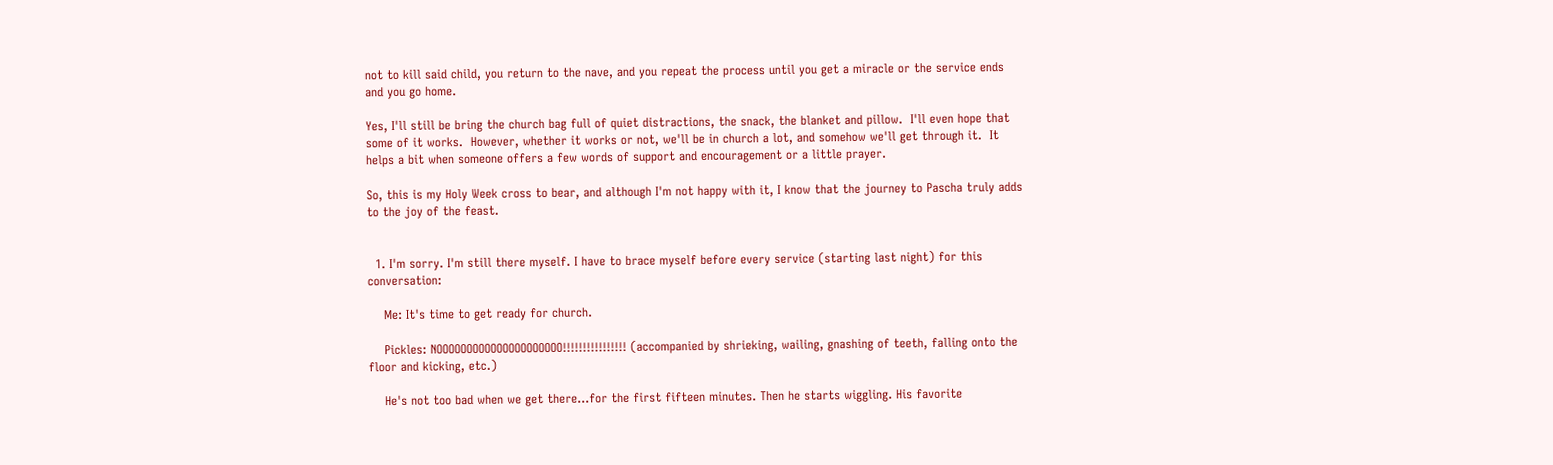not to kill said child, you return to the nave, and you repeat the process until you get a miracle or the service ends and you go home.

Yes, I'll still be bring the church bag full of quiet distractions, the snack, the blanket and pillow.  I'll even hope that some of it works.  However, whether it works or not, we'll be in church a lot, and somehow we'll get through it.  It helps a bit when someone offers a few words of support and encouragement or a little prayer.

So, this is my Holy Week cross to bear, and although I'm not happy with it, I know that the journey to Pascha truly adds to the joy of the feast.


  1. I'm sorry. I'm still there myself. I have to brace myself before every service (starting last night) for this conversation:

    Me: It's time to get ready for church.

    Pickles: NOOOOOOOOOOOOOOOOOOOOO!!!!!!!!!!!!!!!! (accompanied by shrieking, wailing, gnashing of teeth, falling onto the floor and kicking, etc.)

    He's not too bad when we get there...for the first fifteen minutes. Then he starts wiggling. His favorite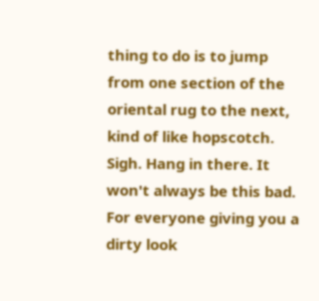thing to do is to jump from one section of the oriental rug to the next, kind of like hopscotch. Sigh. Hang in there. It won't always be this bad. For everyone giving you a dirty look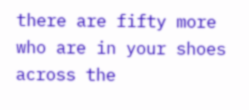there are fifty more who are in your shoes across the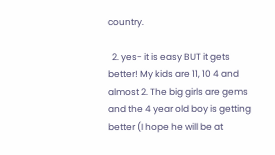country.

  2. yes- it is easy BUT it gets better! My kids are 11, 10 4 and almost 2. The big girls are gems and the 4 year old boy is getting better (I hope he will be at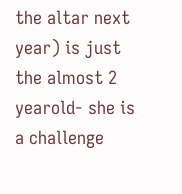the altar next year) is just the almost 2 yearold- she is a challenge